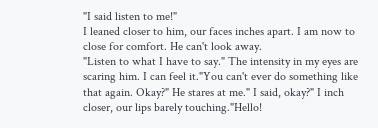"I said listen to me!"
I leaned closer to him, our faces inches apart. I am now to close for comfort. He can't look away.
"Listen to what I have to say." The intensity in my eyes are scaring him. I can feel it."You can't ever do something like that again. Okay?" He stares at me." I said, okay?" I inch closer, our lips barely touching."Hello!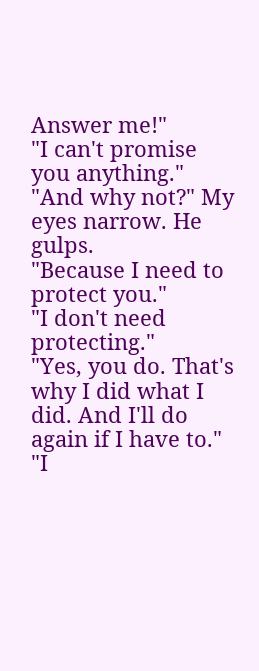Answer me!"
"I can't promise you anything."
"And why not?" My eyes narrow. He gulps.
"Because I need to protect you."
"I don't need protecting."
"Yes, you do. That's why I did what I did. And I'll do again if I have to."
"I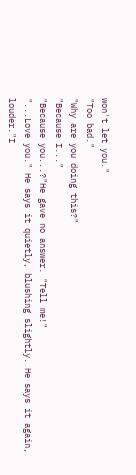won't let you."
"Too bad."
"Why are you doing this?"
"Because I..."
"Because you...?"He gave no answer. "Tell me!"
"...Love you." He says it quietly, blushing slightly. He says it again, louder."I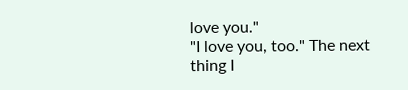love you."
"I love you, too." The next thing I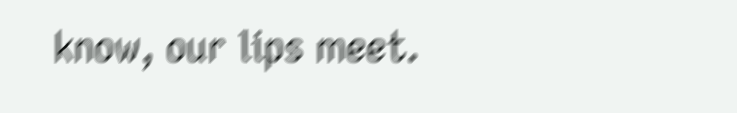know, our lips meet.